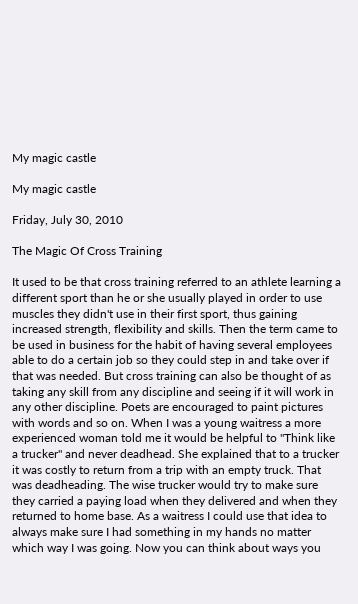My magic castle

My magic castle

Friday, July 30, 2010

The Magic Of Cross Training

It used to be that cross training referred to an athlete learning a different sport than he or she usually played in order to use muscles they didn't use in their first sport, thus gaining increased strength, flexibility and skills. Then the term came to be used in business for the habit of having several employees able to do a certain job so they could step in and take over if that was needed. But cross training can also be thought of as taking any skill from any discipline and seeing if it will work in any other discipline. Poets are encouraged to paint pictures with words and so on. When I was a young waitress a more experienced woman told me it would be helpful to "Think like a trucker" and never deadhead. She explained that to a trucker it was costly to return from a trip with an empty truck. That was deadheading. The wise trucker would try to make sure they carried a paying load when they delivered and when they returned to home base. As a waitress I could use that idea to always make sure I had something in my hands no matter which way I was going. Now you can think about ways you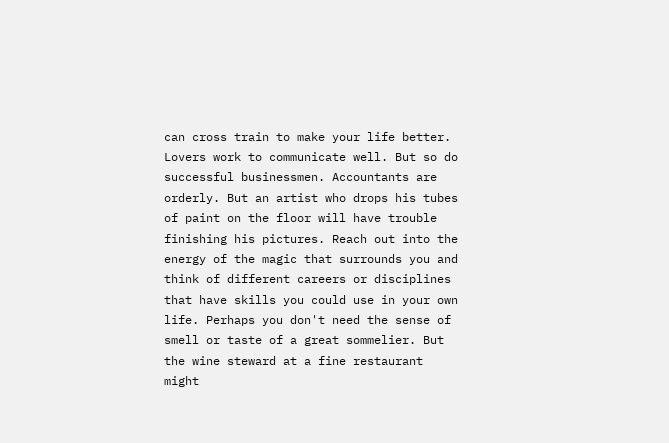can cross train to make your life better. Lovers work to communicate well. But so do successful businessmen. Accountants are orderly. But an artist who drops his tubes of paint on the floor will have trouble finishing his pictures. Reach out into the energy of the magic that surrounds you and think of different careers or disciplines that have skills you could use in your own life. Perhaps you don't need the sense of smell or taste of a great sommelier. But the wine steward at a fine restaurant might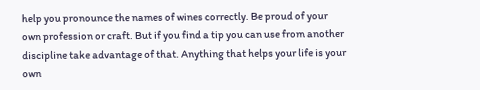help you pronounce the names of wines correctly. Be proud of your own profession or craft. But if you find a tip you can use from another discipline take advantage of that. Anything that helps your life is your own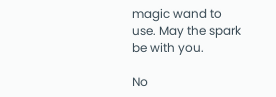magic wand to use. May the spark be with you.

No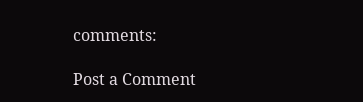comments:

Post a Comment